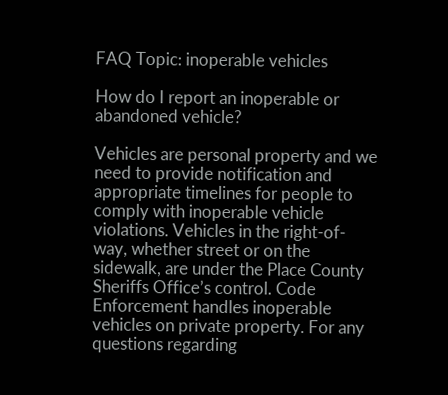FAQ Topic: inoperable vehicles

How do I report an inoperable or abandoned vehicle?

Vehicles are personal property and we need to provide notification and appropriate timelines for people to comply with inoperable vehicle violations. Vehicles in the right-of-way, whether street or on the sidewalk, are under the Place County Sheriffs Office’s control. Code Enforcement handles inoperable vehicles on private property. For any questions regarding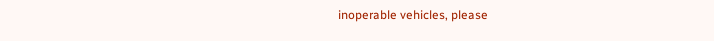inoperable vehicles, please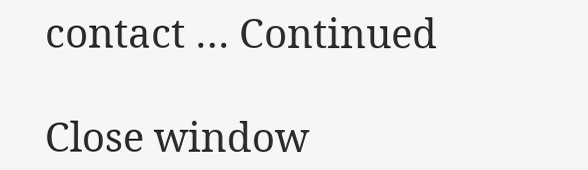contact … Continued

Close window